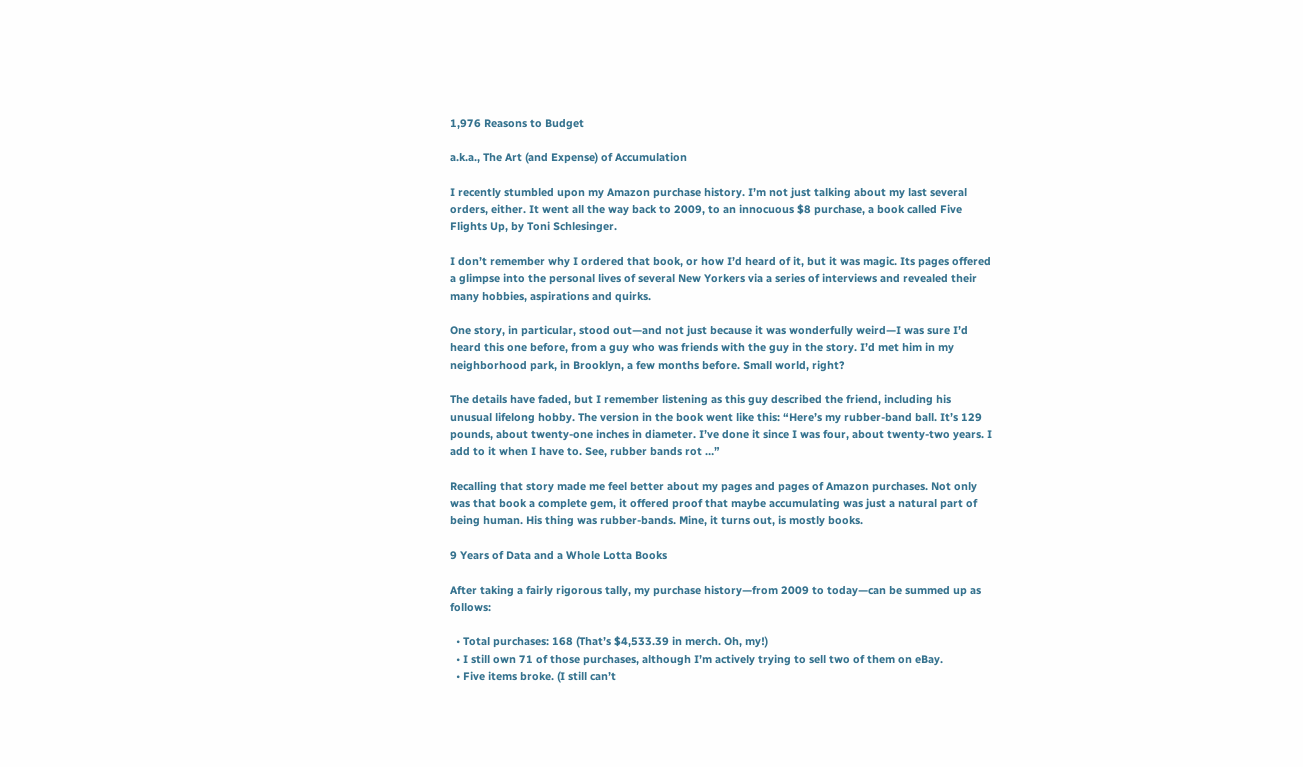1,976 Reasons to Budget

a.k.a., The Art (and Expense) of Accumulation

I recently stumbled upon my Amazon purchase history. I’m not just talking about my last several orders, either. It went all the way back to 2009, to an innocuous $8 purchase, a book called Five Flights Up, by Toni Schlesinger.

I don’t remember why I ordered that book, or how I’d heard of it, but it was magic. Its pages offered a glimpse into the personal lives of several New Yorkers via a series of interviews and revealed their many hobbies, aspirations and quirks.

One story, in particular, stood out—and not just because it was wonderfully weird—I was sure I’d heard this one before, from a guy who was friends with the guy in the story. I’d met him in my neighborhood park, in Brooklyn, a few months before. Small world, right?

The details have faded, but I remember listening as this guy described the friend, including his unusual lifelong hobby. The version in the book went like this: “Here’s my rubber-band ball. It’s 129 pounds, about twenty-one inches in diameter. I’ve done it since I was four, about twenty-two years. I add to it when I have to. See, rubber bands rot …”

Recalling that story made me feel better about my pages and pages of Amazon purchases. Not only was that book a complete gem, it offered proof that maybe accumulating was just a natural part of being human. His thing was rubber-bands. Mine, it turns out, is mostly books.

9 Years of Data and a Whole Lotta Books

After taking a fairly rigorous tally, my purchase history—from 2009 to today—can be summed up as follows:

  • Total purchases: 168 (That’s $4,533.39 in merch. Oh, my!)
  • I still own 71 of those purchases, although I’m actively trying to sell two of them on eBay.
  • Five items broke. (I still can’t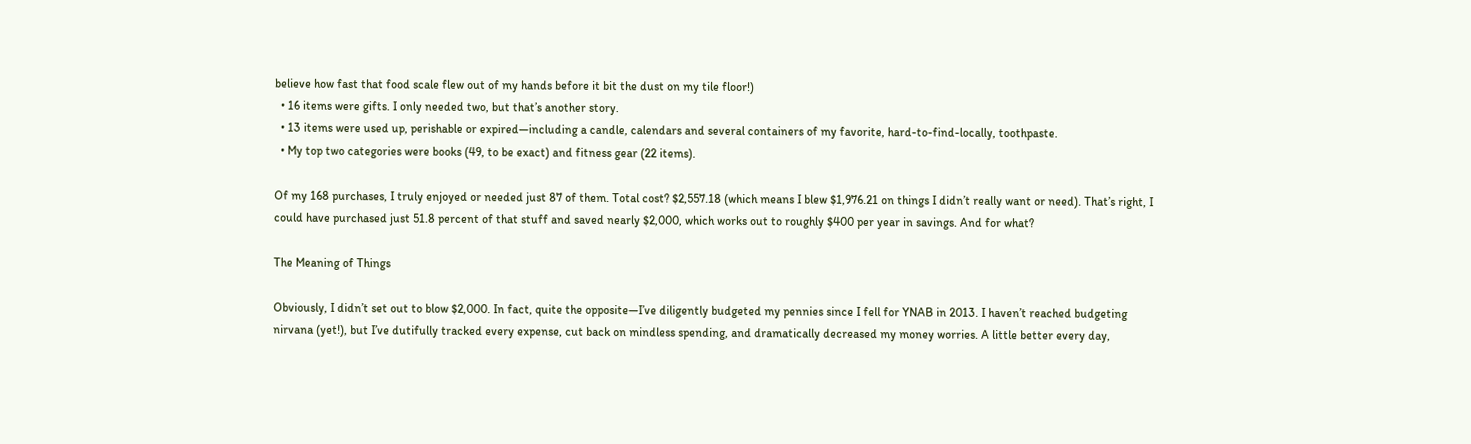believe how fast that food scale flew out of my hands before it bit the dust on my tile floor!)
  • 16 items were gifts. I only needed two, but that’s another story.
  • 13 items were used up, perishable or expired—including a candle, calendars and several containers of my favorite, hard-to-find-locally, toothpaste.
  • My top two categories were books (49, to be exact) and fitness gear (22 items).

Of my 168 purchases, I truly enjoyed or needed just 87 of them. Total cost? $2,557.18 (which means I blew $1,976.21 on things I didn’t really want or need). That’s right, I could have purchased just 51.8 percent of that stuff and saved nearly $2,000, which works out to roughly $400 per year in savings. And for what?

The Meaning of Things

Obviously, I didn’t set out to blow $2,000. In fact, quite the opposite—I’ve diligently budgeted my pennies since I fell for YNAB in 2013. I haven’t reached budgeting nirvana (yet!), but I’ve dutifully tracked every expense, cut back on mindless spending, and dramatically decreased my money worries. A little better every day,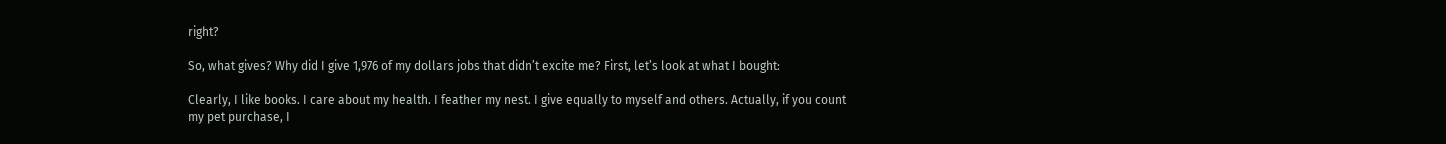right?

So, what gives? Why did I give 1,976 of my dollars jobs that didn’t excite me? First, let’s look at what I bought:

Clearly, I like books. I care about my health. I feather my nest. I give equally to myself and others. Actually, if you count my pet purchase, I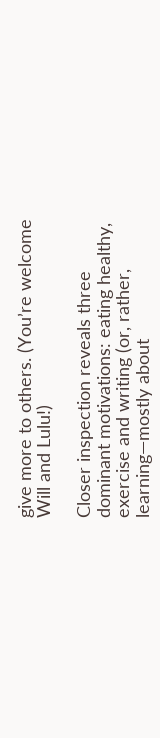give more to others. (You’re welcome Will and Lulu!)

Closer inspection reveals three dominant motivations: eating healthy, exercise and writing (or, rather, learning—mostly about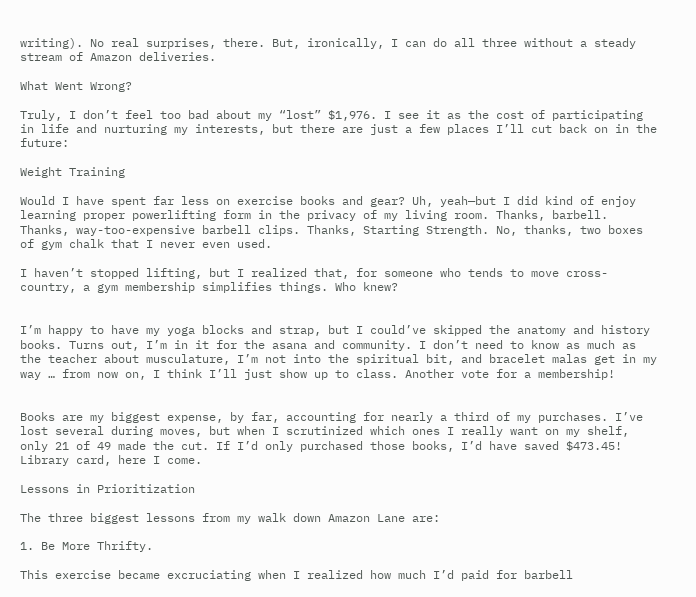writing). No real surprises, there. But, ironically, I can do all three without a steady stream of Amazon deliveries.

What Went Wrong?

Truly, I don’t feel too bad about my “lost” $1,976. I see it as the cost of participating in life and nurturing my interests, but there are just a few places I’ll cut back on in the future:

Weight Training

Would I have spent far less on exercise books and gear? Uh, yeah—but I did kind of enjoy learning proper powerlifting form in the privacy of my living room. Thanks, barbell. Thanks, way-too-expensive barbell clips. Thanks, Starting Strength. No, thanks, two boxes of gym chalk that I never even used.

I haven’t stopped lifting, but I realized that, for someone who tends to move cross-country, a gym membership simplifies things. Who knew?


I’m happy to have my yoga blocks and strap, but I could’ve skipped the anatomy and history books. Turns out, I’m in it for the asana and community. I don’t need to know as much as the teacher about musculature, I’m not into the spiritual bit, and bracelet malas get in my way … from now on, I think I’ll just show up to class. Another vote for a membership!


Books are my biggest expense, by far, accounting for nearly a third of my purchases. I’ve lost several during moves, but when I scrutinized which ones I really want on my shelf, only 21 of 49 made the cut. If I’d only purchased those books, I’d have saved $473.45! Library card, here I come.

Lessons in Prioritization

The three biggest lessons from my walk down Amazon Lane are:

1. Be More Thrifty.

This exercise became excruciating when I realized how much I’d paid for barbell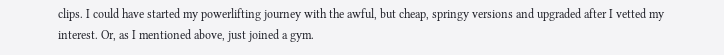clips. I could have started my powerlifting journey with the awful, but cheap, springy versions and upgraded after I vetted my interest. Or, as I mentioned above, just joined a gym.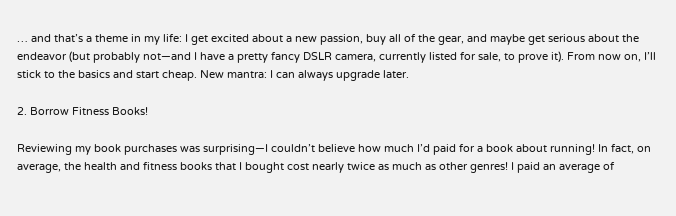… and that’s a theme in my life: I get excited about a new passion, buy all of the gear, and maybe get serious about the endeavor (but probably not—and I have a pretty fancy DSLR camera, currently listed for sale, to prove it). From now on, I’ll stick to the basics and start cheap. New mantra: I can always upgrade later.

2. Borrow Fitness Books!

Reviewing my book purchases was surprising—I couldn’t believe how much I’d paid for a book about running! In fact, on average, the health and fitness books that I bought cost nearly twice as much as other genres! I paid an average of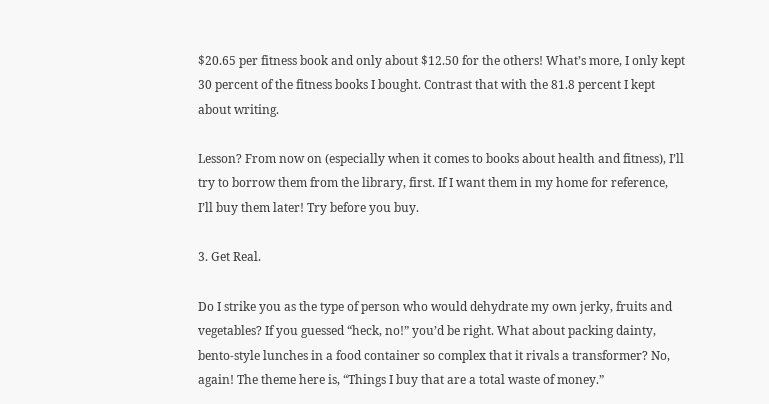$20.65 per fitness book and only about $12.50 for the others! What’s more, I only kept 30 percent of the fitness books I bought. Contrast that with the 81.8 percent I kept about writing.

Lesson? From now on (especially when it comes to books about health and fitness), I’ll try to borrow them from the library, first. If I want them in my home for reference, I’ll buy them later! Try before you buy.

3. Get Real.

Do I strike you as the type of person who would dehydrate my own jerky, fruits and vegetables? If you guessed “heck, no!” you’d be right. What about packing dainty, bento-style lunches in a food container so complex that it rivals a transformer? No, again! The theme here is, “Things I buy that are a total waste of money.”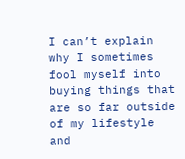I can’t explain why I sometimes fool myself into buying things that are so far outside of my lifestyle and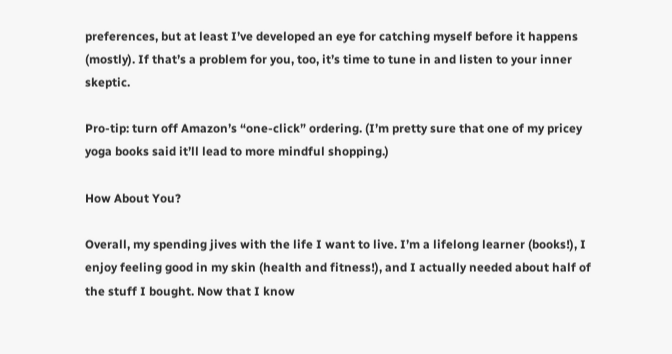preferences, but at least I’ve developed an eye for catching myself before it happens (mostly). If that’s a problem for you, too, it’s time to tune in and listen to your inner skeptic.

Pro-tip: turn off Amazon’s “one-click” ordering. (I’m pretty sure that one of my pricey yoga books said it’ll lead to more mindful shopping.)

How About You?

Overall, my spending jives with the life I want to live. I’m a lifelong learner (books!), I enjoy feeling good in my skin (health and fitness!), and I actually needed about half of the stuff I bought. Now that I know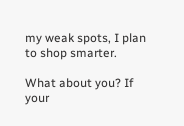my weak spots, I plan to shop smarter.

What about you? If your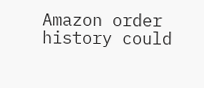Amazon order history could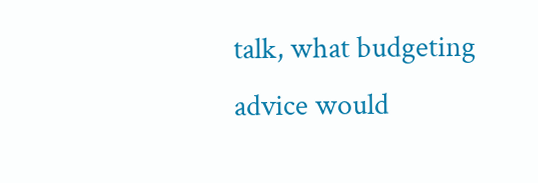talk, what budgeting advice would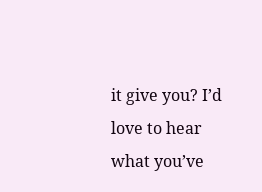it give you? I’d love to hear what you’ve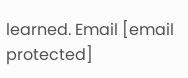learned. Email [email protected]